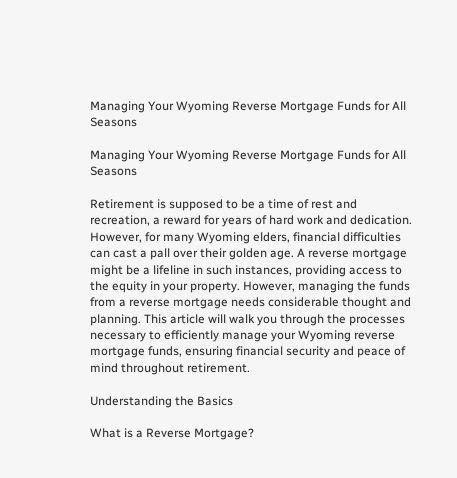Managing Your Wyoming Reverse Mortgage Funds for All Seasons

Managing Your Wyoming Reverse Mortgage Funds for All Seasons

Retirement is supposed to be a time of rest and recreation, a reward for years of hard work and dedication. However, for many Wyoming elders, financial difficulties can cast a pall over their golden age. A reverse mortgage might be a lifeline in such instances, providing access to the equity in your property. However, managing the funds from a reverse mortgage needs considerable thought and planning. This article will walk you through the processes necessary to efficiently manage your Wyoming reverse mortgage funds, ensuring financial security and peace of mind throughout retirement.

Understanding the Basics

What is a Reverse Mortgage?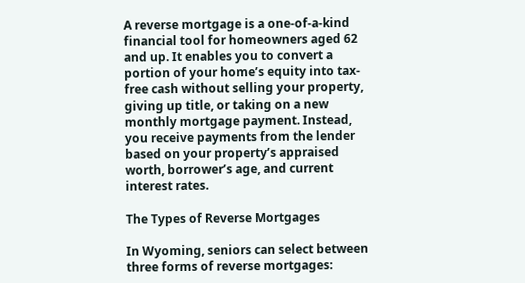A reverse mortgage is a one-of-a-kind financial tool for homeowners aged 62 and up. It enables you to convert a portion of your home’s equity into tax-free cash without selling your property, giving up title, or taking on a new monthly mortgage payment. Instead, you receive payments from the lender based on your property’s appraised worth, borrower’s age, and current interest rates.

The Types of Reverse Mortgages

In Wyoming, seniors can select between three forms of reverse mortgages: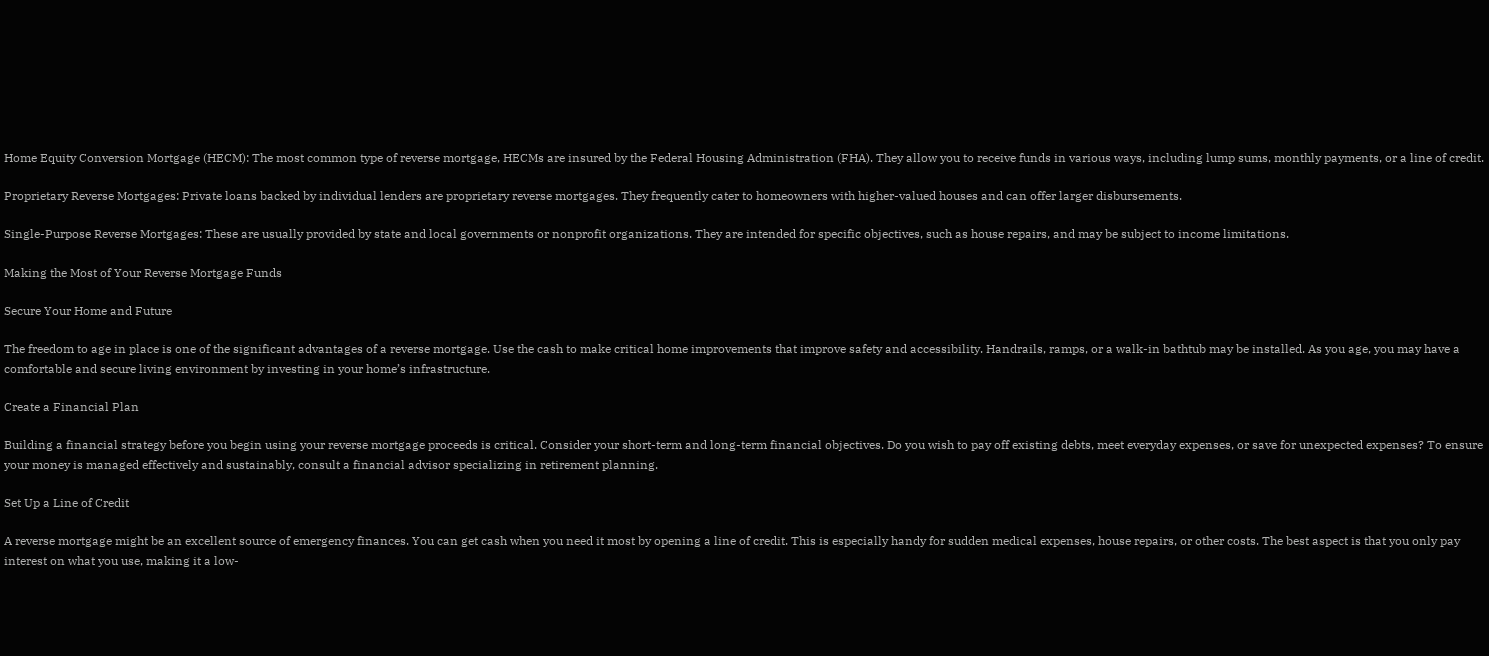Home Equity Conversion Mortgage (HECM): The most common type of reverse mortgage, HECMs are insured by the Federal Housing Administration (FHA). They allow you to receive funds in various ways, including lump sums, monthly payments, or a line of credit.

Proprietary Reverse Mortgages: Private loans backed by individual lenders are proprietary reverse mortgages. They frequently cater to homeowners with higher-valued houses and can offer larger disbursements.

Single-Purpose Reverse Mortgages: These are usually provided by state and local governments or nonprofit organizations. They are intended for specific objectives, such as house repairs, and may be subject to income limitations.

Making the Most of Your Reverse Mortgage Funds

Secure Your Home and Future

The freedom to age in place is one of the significant advantages of a reverse mortgage. Use the cash to make critical home improvements that improve safety and accessibility. Handrails, ramps, or a walk-in bathtub may be installed. As you age, you may have a comfortable and secure living environment by investing in your home’s infrastructure.

Create a Financial Plan

Building a financial strategy before you begin using your reverse mortgage proceeds is critical. Consider your short-term and long-term financial objectives. Do you wish to pay off existing debts, meet everyday expenses, or save for unexpected expenses? To ensure your money is managed effectively and sustainably, consult a financial advisor specializing in retirement planning.

Set Up a Line of Credit

A reverse mortgage might be an excellent source of emergency finances. You can get cash when you need it most by opening a line of credit. This is especially handy for sudden medical expenses, house repairs, or other costs. The best aspect is that you only pay interest on what you use, making it a low-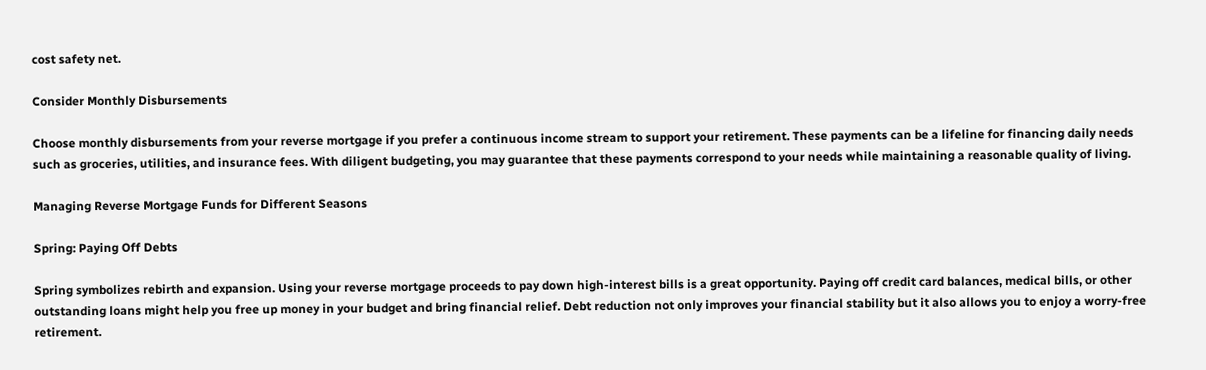cost safety net.

Consider Monthly Disbursements

Choose monthly disbursements from your reverse mortgage if you prefer a continuous income stream to support your retirement. These payments can be a lifeline for financing daily needs such as groceries, utilities, and insurance fees. With diligent budgeting, you may guarantee that these payments correspond to your needs while maintaining a reasonable quality of living.

Managing Reverse Mortgage Funds for Different Seasons

Spring: Paying Off Debts

Spring symbolizes rebirth and expansion. Using your reverse mortgage proceeds to pay down high-interest bills is a great opportunity. Paying off credit card balances, medical bills, or other outstanding loans might help you free up money in your budget and bring financial relief. Debt reduction not only improves your financial stability but it also allows you to enjoy a worry-free retirement.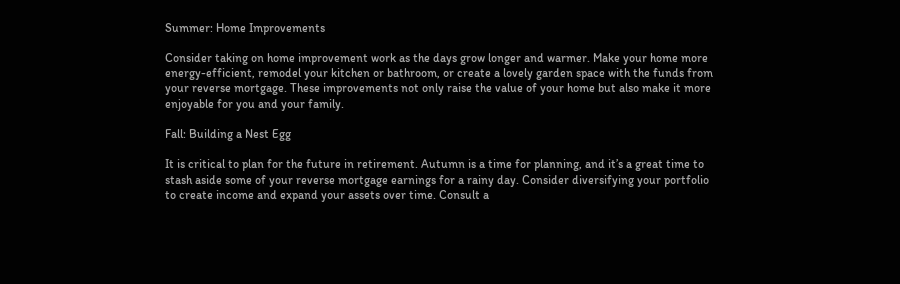Summer: Home Improvements

Consider taking on home improvement work as the days grow longer and warmer. Make your home more energy-efficient, remodel your kitchen or bathroom, or create a lovely garden space with the funds from your reverse mortgage. These improvements not only raise the value of your home but also make it more enjoyable for you and your family.

Fall: Building a Nest Egg

It is critical to plan for the future in retirement. Autumn is a time for planning, and it’s a great time to stash aside some of your reverse mortgage earnings for a rainy day. Consider diversifying your portfolio to create income and expand your assets over time. Consult a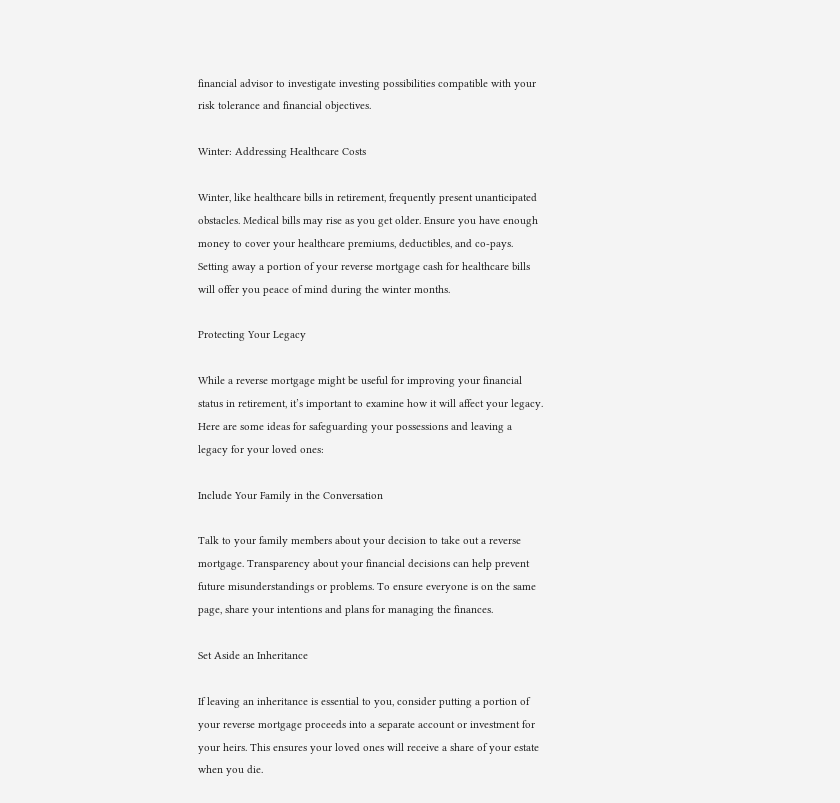financial advisor to investigate investing possibilities compatible with your risk tolerance and financial objectives.

Winter: Addressing Healthcare Costs

Winter, like healthcare bills in retirement, frequently present unanticipated obstacles. Medical bills may rise as you get older. Ensure you have enough money to cover your healthcare premiums, deductibles, and co-pays. Setting away a portion of your reverse mortgage cash for healthcare bills will offer you peace of mind during the winter months.

Protecting Your Legacy

While a reverse mortgage might be useful for improving your financial status in retirement, it’s important to examine how it will affect your legacy. Here are some ideas for safeguarding your possessions and leaving a legacy for your loved ones:

Include Your Family in the Conversation

Talk to your family members about your decision to take out a reverse mortgage. Transparency about your financial decisions can help prevent future misunderstandings or problems. To ensure everyone is on the same page, share your intentions and plans for managing the finances.

Set Aside an Inheritance

If leaving an inheritance is essential to you, consider putting a portion of your reverse mortgage proceeds into a separate account or investment for your heirs. This ensures your loved ones will receive a share of your estate when you die.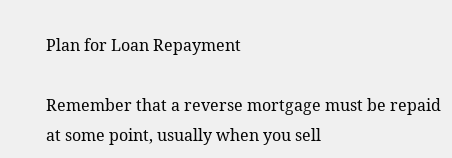Plan for Loan Repayment

Remember that a reverse mortgage must be repaid at some point, usually when you sell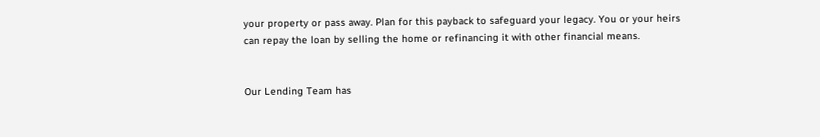your property or pass away. Plan for this payback to safeguard your legacy. You or your heirs can repay the loan by selling the home or refinancing it with other financial means.


Our Lending Team has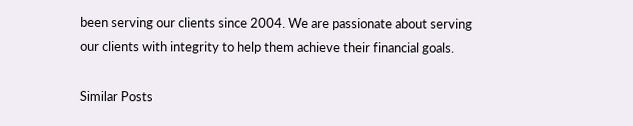been serving our clients since 2004. We are passionate about serving our clients with integrity to help them achieve their financial goals.

Similar Posts